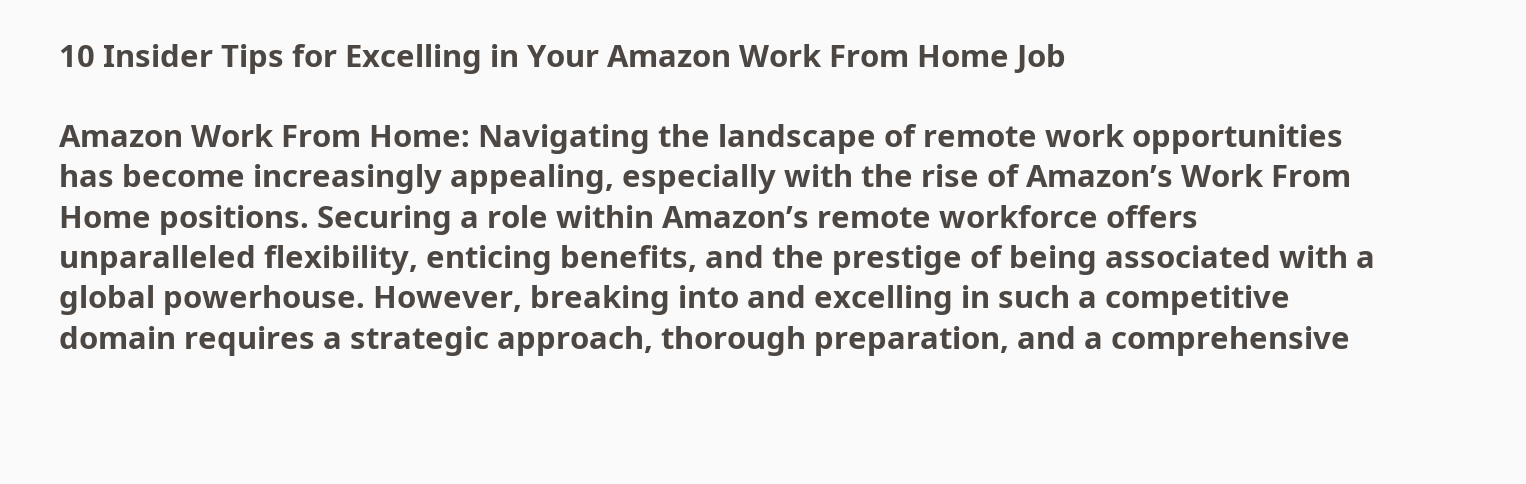10 Insider Tips for Excelling in Your Amazon Work From Home Job

Amazon Work From Home: Navigating the landscape of remote work opportunities has become increasingly appealing, especially with the rise of Amazon’s Work From Home positions. Securing a role within Amazon’s remote workforce offers unparalleled flexibility, enticing benefits, and the prestige of being associated with a global powerhouse. However, breaking into and excelling in such a competitive domain requires a strategic approach, thorough preparation, and a comprehensive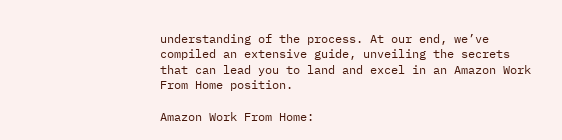understanding of the process. At our end, we’ve compiled an extensive guide, unveiling the secrets that can lead you to land and excel in an Amazon Work From Home position.

Amazon Work From Home: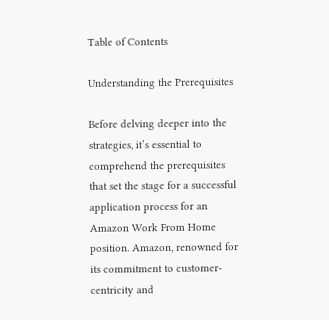Table of Contents

Understanding the Prerequisites

Before delving deeper into the strategies, it’s essential to comprehend the prerequisites that set the stage for a successful application process for an Amazon Work From Home position. Amazon, renowned for its commitment to customer-centricity and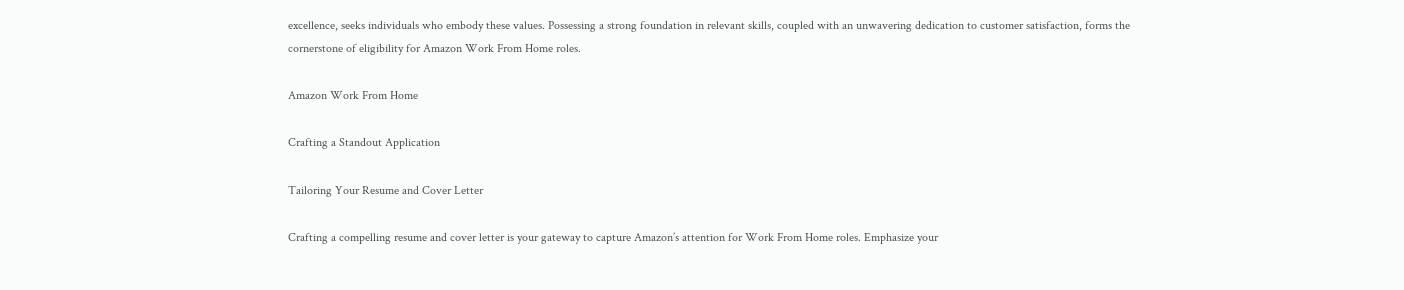excellence, seeks individuals who embody these values. Possessing a strong foundation in relevant skills, coupled with an unwavering dedication to customer satisfaction, forms the cornerstone of eligibility for Amazon Work From Home roles.

Amazon Work From Home

Crafting a Standout Application

Tailoring Your Resume and Cover Letter

Crafting a compelling resume and cover letter is your gateway to capture Amazon’s attention for Work From Home roles. Emphasize your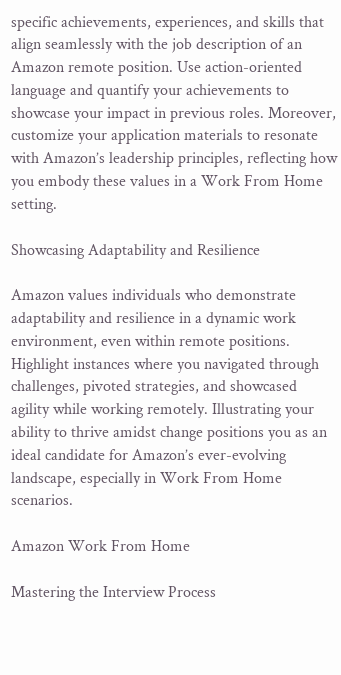specific achievements, experiences, and skills that align seamlessly with the job description of an Amazon remote position. Use action-oriented language and quantify your achievements to showcase your impact in previous roles. Moreover, customize your application materials to resonate with Amazon’s leadership principles, reflecting how you embody these values in a Work From Home setting.

Showcasing Adaptability and Resilience

Amazon values individuals who demonstrate adaptability and resilience in a dynamic work environment, even within remote positions. Highlight instances where you navigated through challenges, pivoted strategies, and showcased agility while working remotely. Illustrating your ability to thrive amidst change positions you as an ideal candidate for Amazon’s ever-evolving landscape, especially in Work From Home scenarios.

Amazon Work From Home

Mastering the Interview Process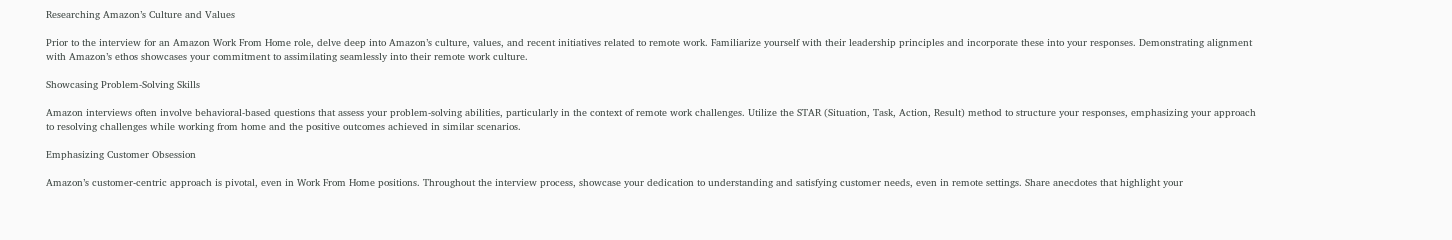Researching Amazon’s Culture and Values

Prior to the interview for an Amazon Work From Home role, delve deep into Amazon’s culture, values, and recent initiatives related to remote work. Familiarize yourself with their leadership principles and incorporate these into your responses. Demonstrating alignment with Amazon’s ethos showcases your commitment to assimilating seamlessly into their remote work culture.

Showcasing Problem-Solving Skills

Amazon interviews often involve behavioral-based questions that assess your problem-solving abilities, particularly in the context of remote work challenges. Utilize the STAR (Situation, Task, Action, Result) method to structure your responses, emphasizing your approach to resolving challenges while working from home and the positive outcomes achieved in similar scenarios.

Emphasizing Customer Obsession

Amazon’s customer-centric approach is pivotal, even in Work From Home positions. Throughout the interview process, showcase your dedication to understanding and satisfying customer needs, even in remote settings. Share anecdotes that highlight your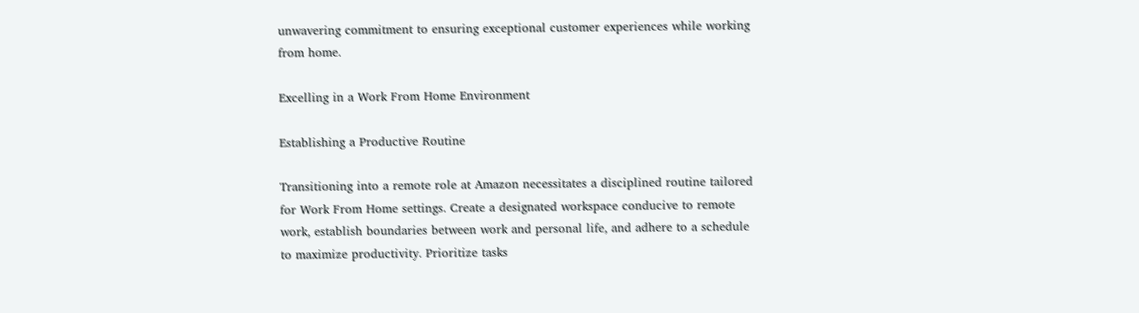unwavering commitment to ensuring exceptional customer experiences while working from home.

Excelling in a Work From Home Environment

Establishing a Productive Routine

Transitioning into a remote role at Amazon necessitates a disciplined routine tailored for Work From Home settings. Create a designated workspace conducive to remote work, establish boundaries between work and personal life, and adhere to a schedule to maximize productivity. Prioritize tasks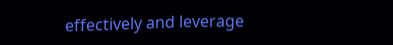effectively and leverage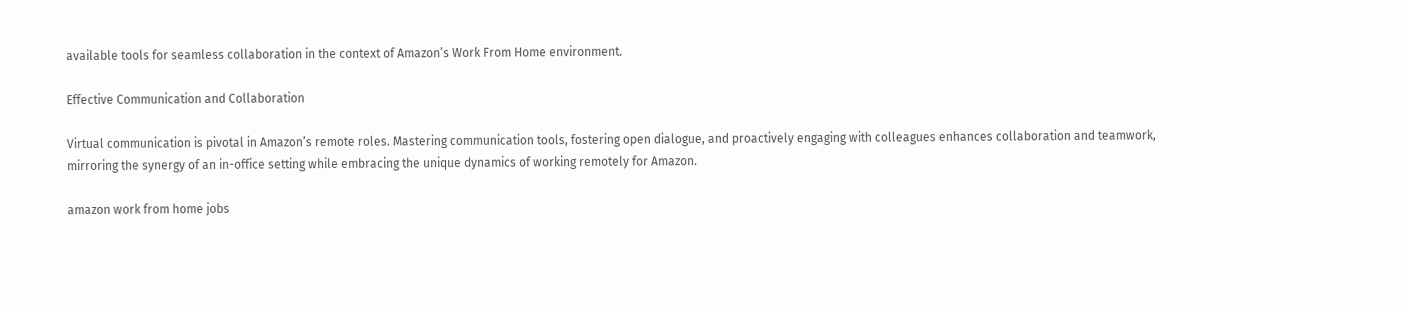available tools for seamless collaboration in the context of Amazon’s Work From Home environment.

Effective Communication and Collaboration

Virtual communication is pivotal in Amazon’s remote roles. Mastering communication tools, fostering open dialogue, and proactively engaging with colleagues enhances collaboration and teamwork, mirroring the synergy of an in-office setting while embracing the unique dynamics of working remotely for Amazon.

amazon work from home jobs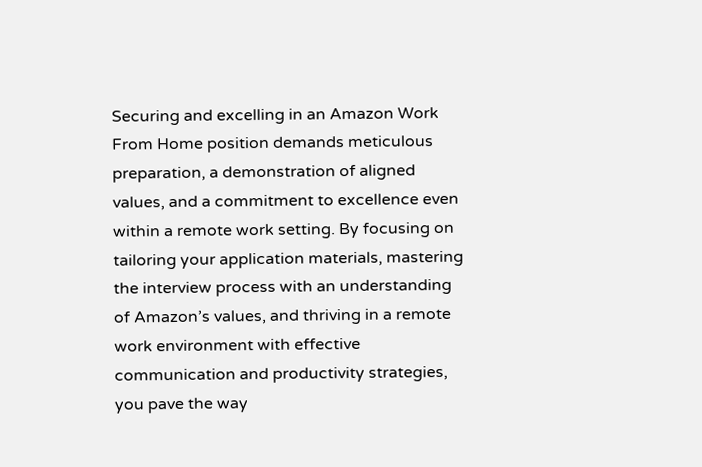Securing and excelling in an Amazon Work From Home position demands meticulous preparation, a demonstration of aligned values, and a commitment to excellence even within a remote work setting. By focusing on tailoring your application materials, mastering the interview process with an understanding of Amazon’s values, and thriving in a remote work environment with effective communication and productivity strategies, you pave the way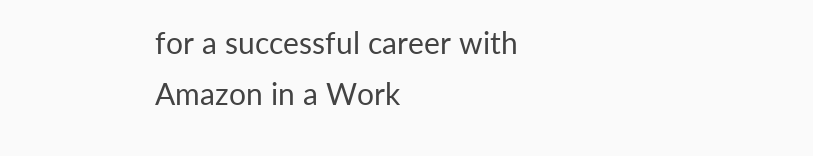for a successful career with Amazon in a Work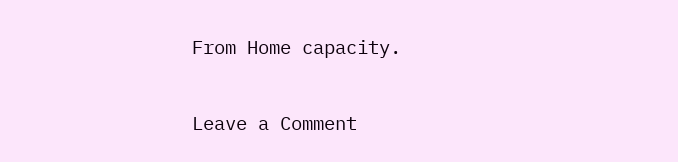From Home capacity.

Leave a Comment